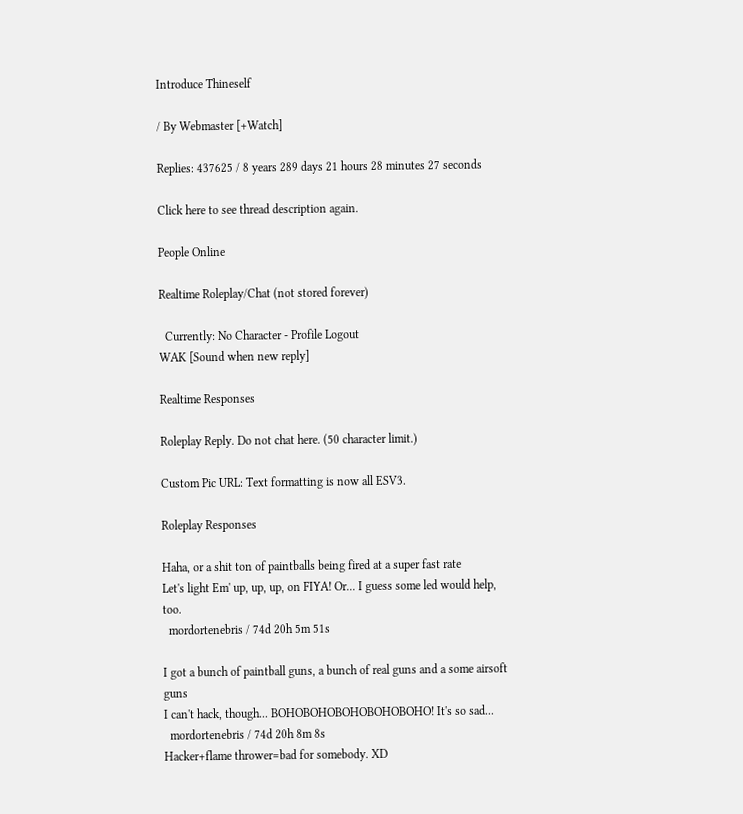Introduce Thineself

/ By Webmaster [+Watch]

Replies: 437625 / 8 years 289 days 21 hours 28 minutes 27 seconds

Click here to see thread description again.

People Online

Realtime Roleplay/Chat (not stored forever)

  Currently: No Character - Profile Logout
WAK [Sound when new reply]

Realtime Responses

Roleplay Reply. Do not chat here. (50 character limit.)

Custom Pic URL: Text formatting is now all ESV3.

Roleplay Responses

Haha, or a shit ton of paintballs being fired at a super fast rate
Let's light Em' up, up, up, on FIYA! Or... I guess some led would help, too.
  mordortenebris / 74d 20h 5m 51s

I got a bunch of paintball guns, a bunch of real guns and a some airsoft guns
I can't hack, though... BOHOBOHOBOHOBOHOBOHO! It's so sad...
  mordortenebris / 74d 20h 8m 8s
Hacker+flame thrower=bad for somebody. XD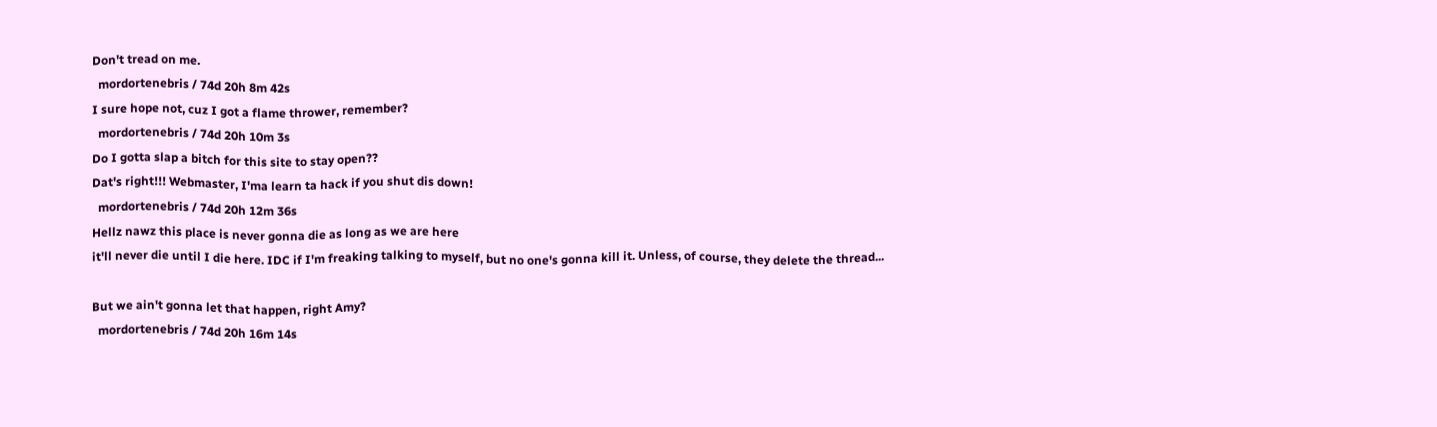Don't tread on me.
  mordortenebris / 74d 20h 8m 42s
I sure hope not, cuz I got a flame thrower, remember?
  mordortenebris / 74d 20h 10m 3s
Do I gotta slap a bitch for this site to stay open??
Dat's right!!! Webmaster, I'ma learn ta hack if you shut dis down!
  mordortenebris / 74d 20h 12m 36s
Hellz nawz this place is never gonna die as long as we are here
it'll never die until I die here. IDC if I'm freaking talking to myself, but no one's gonna kill it. Unless, of course, they delete the thread...

But we ain't gonna let that happen, right Amy?
  mordortenebris / 74d 20h 16m 14s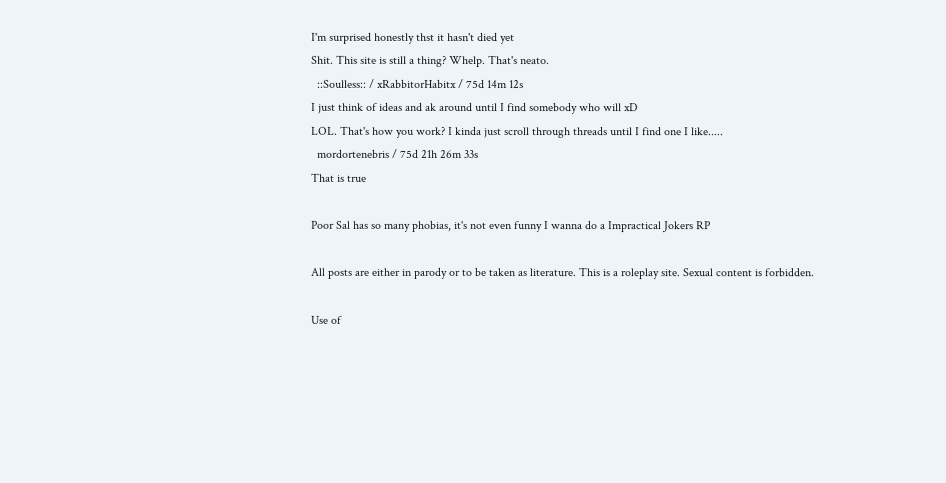I'm surprised honestly thst it hasn't died yet
Shit. This site is still a thing? Whelp. That's neato.
  ::Soulless:: / xRabbitorHabitx / 75d 14m 12s
I just think of ideas and ak around until I find somebody who will xD
LOL. That's how you work? I kinda just scroll through threads until I find one I like.....
  mordortenebris / 75d 21h 26m 33s
That is true

Poor Sal has so many phobias, it's not even funny I wanna do a Impractical Jokers RP

All posts are either in parody or to be taken as literature. This is a roleplay site. Sexual content is forbidden.

Use of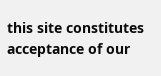this site constitutes acceptance of our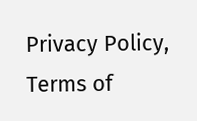Privacy Policy, Terms of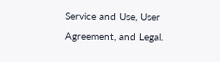Service and Use, User Agreement, and Legal.